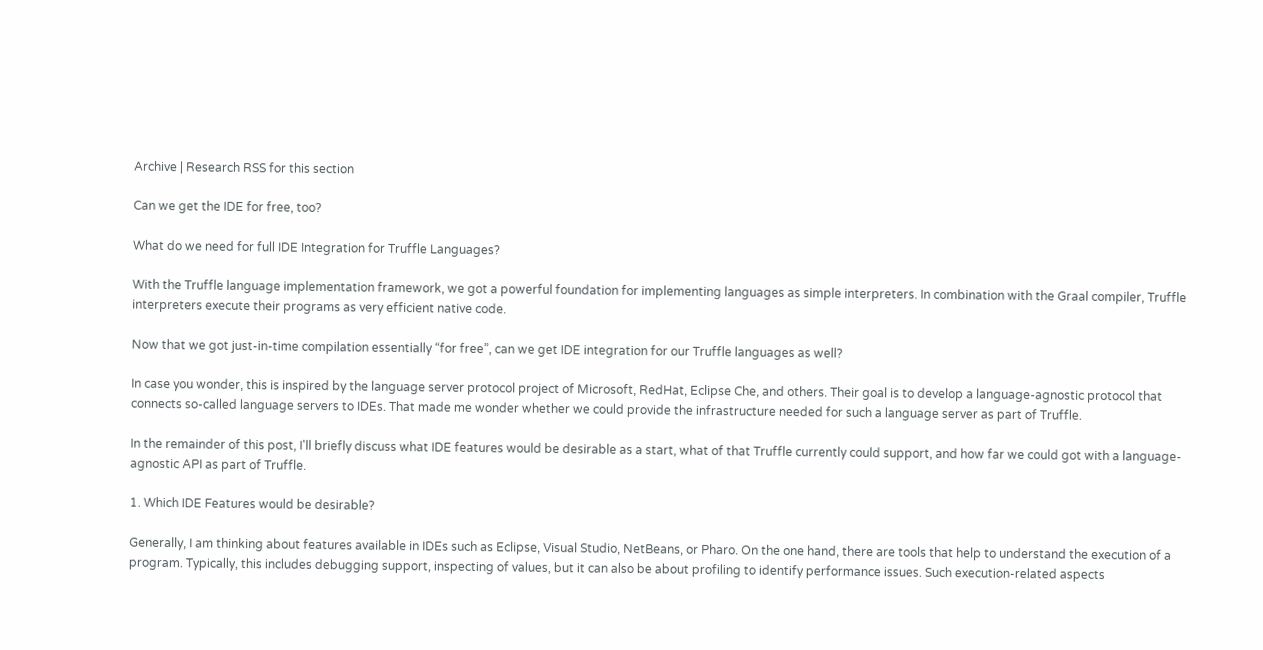Archive | Research RSS for this section

Can we get the IDE for free, too?

What do we need for full IDE Integration for Truffle Languages?

With the Truffle language implementation framework, we got a powerful foundation for implementing languages as simple interpreters. In combination with the Graal compiler, Truffle interpreters execute their programs as very efficient native code.

Now that we got just-in-time compilation essentially “for free”, can we get IDE integration for our Truffle languages as well?

In case you wonder, this is inspired by the language server protocol project of Microsoft, RedHat, Eclipse Che, and others. Their goal is to develop a language-agnostic protocol that connects so-called language servers to IDEs. That made me wonder whether we could provide the infrastructure needed for such a language server as part of Truffle.

In the remainder of this post, I'll briefly discuss what IDE features would be desirable as a start, what of that Truffle currently could support, and how far we could got with a language-agnostic API as part of Truffle.

1. Which IDE Features would be desirable?

Generally, I am thinking about features available in IDEs such as Eclipse, Visual Studio, NetBeans, or Pharo. On the one hand, there are tools that help to understand the execution of a program. Typically, this includes debugging support, inspecting of values, but it can also be about profiling to identify performance issues. Such execution-related aspects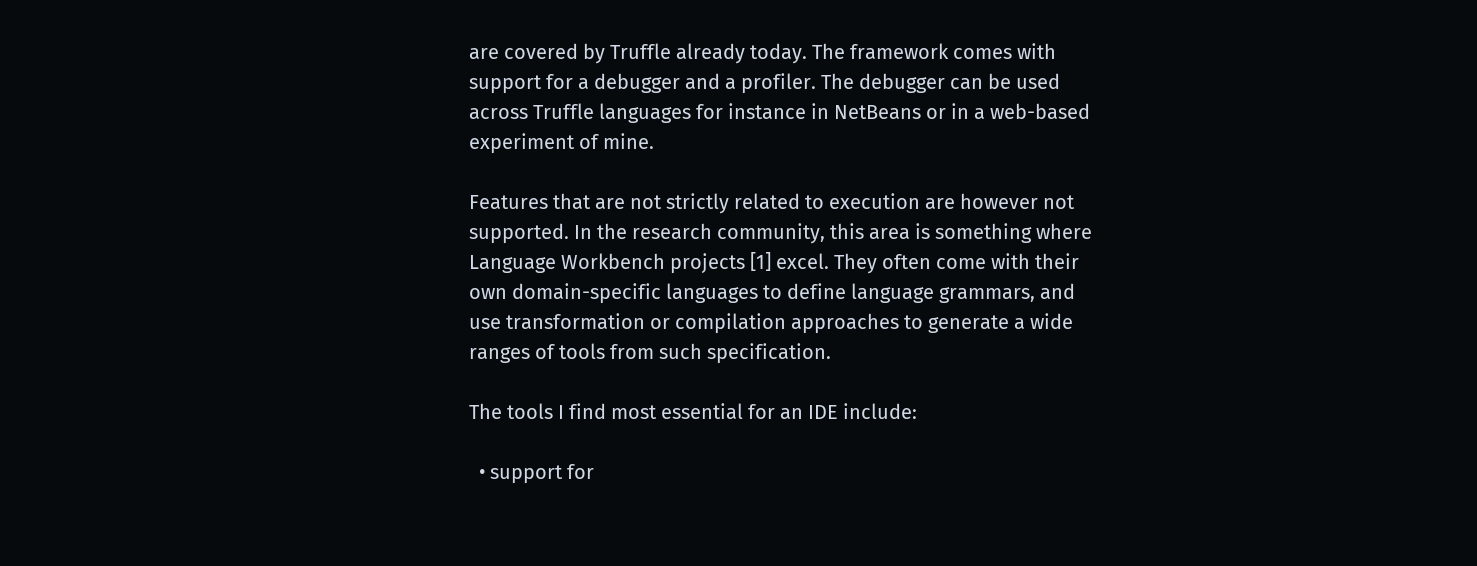are covered by Truffle already today. The framework comes with support for a debugger and a profiler. The debugger can be used across Truffle languages for instance in NetBeans or in a web-based experiment of mine.

Features that are not strictly related to execution are however not supported. In the research community, this area is something where Language Workbench projects [1] excel. They often come with their own domain-specific languages to define language grammars, and use transformation or compilation approaches to generate a wide ranges of tools from such specification.

The tools I find most essential for an IDE include:

  • support for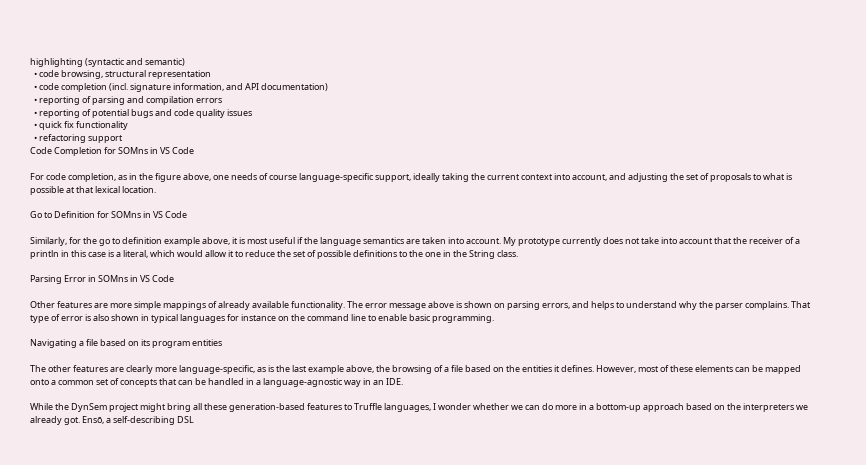highlighting (syntactic and semantic)
  • code browsing, structural representation
  • code completion (incl. signature information, and API documentation)
  • reporting of parsing and compilation errors
  • reporting of potential bugs and code quality issues
  • quick fix functionality
  • refactoring support
Code Completion for SOMns in VS Code

For code completion, as in the figure above, one needs of course language-specific support, ideally taking the current context into account, and adjusting the set of proposals to what is possible at that lexical location.

Go to Definition for SOMns in VS Code

Similarly, for the go to definition example above, it is most useful if the language semantics are taken into account. My prototype currently does not take into account that the receiver of a println in this case is a literal, which would allow it to reduce the set of possible definitions to the one in the String class.

Parsing Error in SOMns in VS Code

Other features are more simple mappings of already available functionality. The error message above is shown on parsing errors, and helps to understand why the parser complains. That type of error is also shown in typical languages for instance on the command line to enable basic programming.

Navigating a file based on its program entities

The other features are clearly more language-specific, as is the last example above, the browsing of a file based on the entities it defines. However, most of these elements can be mapped onto a common set of concepts that can be handled in a language-agnostic way in an IDE.

While the DynSem project might bring all these generation-based features to Truffle languages, I wonder whether we can do more in a bottom-up approach based on the interpreters we already got. Ensō, a self-describing DSL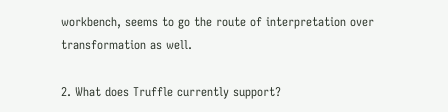workbench, seems to go the route of interpretation over transformation as well.

2. What does Truffle currently support?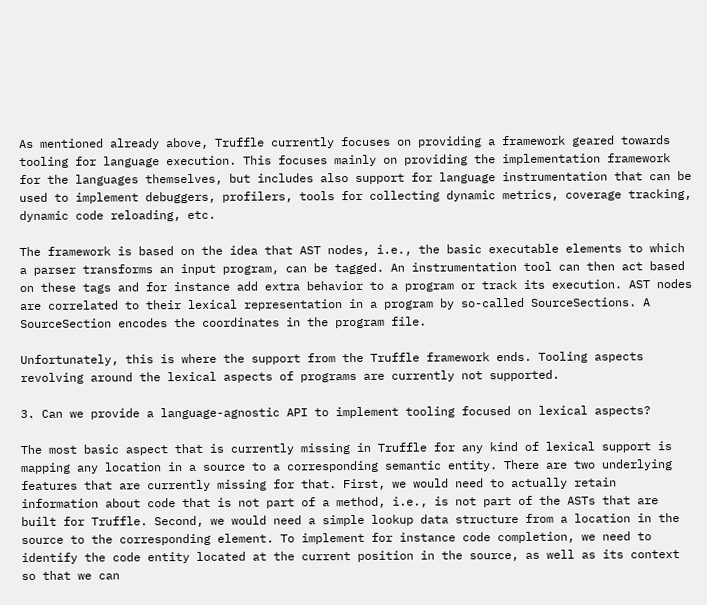As mentioned already above, Truffle currently focuses on providing a framework geared towards tooling for language execution. This focuses mainly on providing the implementation framework for the languages themselves, but includes also support for language instrumentation that can be used to implement debuggers, profilers, tools for collecting dynamic metrics, coverage tracking, dynamic code reloading, etc.

The framework is based on the idea that AST nodes, i.e., the basic executable elements to which a parser transforms an input program, can be tagged. An instrumentation tool can then act based on these tags and for instance add extra behavior to a program or track its execution. AST nodes are correlated to their lexical representation in a program by so-called SourceSections. A SourceSection encodes the coordinates in the program file.

Unfortunately, this is where the support from the Truffle framework ends. Tooling aspects revolving around the lexical aspects of programs are currently not supported.

3. Can we provide a language-agnostic API to implement tooling focused on lexical aspects?

The most basic aspect that is currently missing in Truffle for any kind of lexical support is mapping any location in a source to a corresponding semantic entity. There are two underlying features that are currently missing for that. First, we would need to actually retain information about code that is not part of a method, i.e., is not part of the ASTs that are built for Truffle. Second, we would need a simple lookup data structure from a location in the source to the corresponding element. To implement for instance code completion, we need to identify the code entity located at the current position in the source, as well as its context so that we can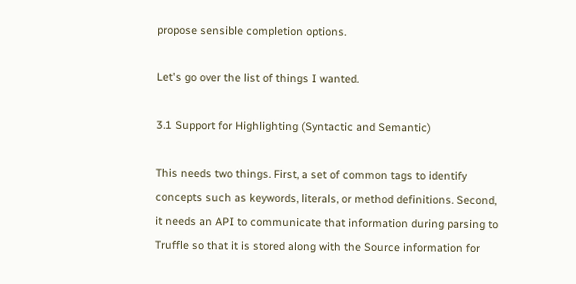propose sensible completion options.

Let's go over the list of things I wanted.

3.1 Support for Highlighting (Syntactic and Semantic)

This needs two things. First, a set of common tags to identify concepts such as keywords, literals, or method definitions. Second, it needs an API to communicate that information during parsing to Truffle so that it is stored along with the Source information for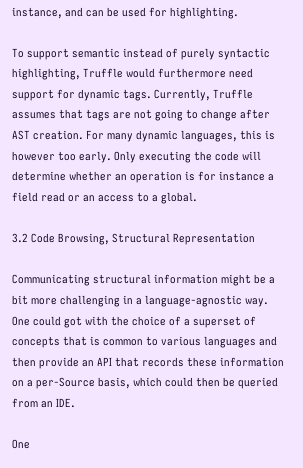instance, and can be used for highlighting.

To support semantic instead of purely syntactic highlighting, Truffle would furthermore need support for dynamic tags. Currently, Truffle assumes that tags are not going to change after AST creation. For many dynamic languages, this is however too early. Only executing the code will determine whether an operation is for instance a field read or an access to a global.

3.2 Code Browsing, Structural Representation

Communicating structural information might be a bit more challenging in a language-agnostic way. One could got with the choice of a superset of concepts that is common to various languages and then provide an API that records these information on a per-Source basis, which could then be queried from an IDE.

One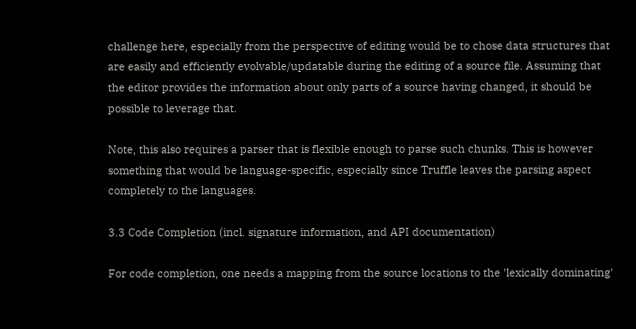challenge here, especially from the perspective of editing would be to chose data structures that are easily and efficiently evolvable/updatable during the editing of a source file. Assuming that the editor provides the information about only parts of a source having changed, it should be possible to leverage that.

Note, this also requires a parser that is flexible enough to parse such chunks. This is however something that would be language-specific, especially since Truffle leaves the parsing aspect completely to the languages.

3.3 Code Completion (incl. signature information, and API documentation)

For code completion, one needs a mapping from the source locations to the 'lexically dominating'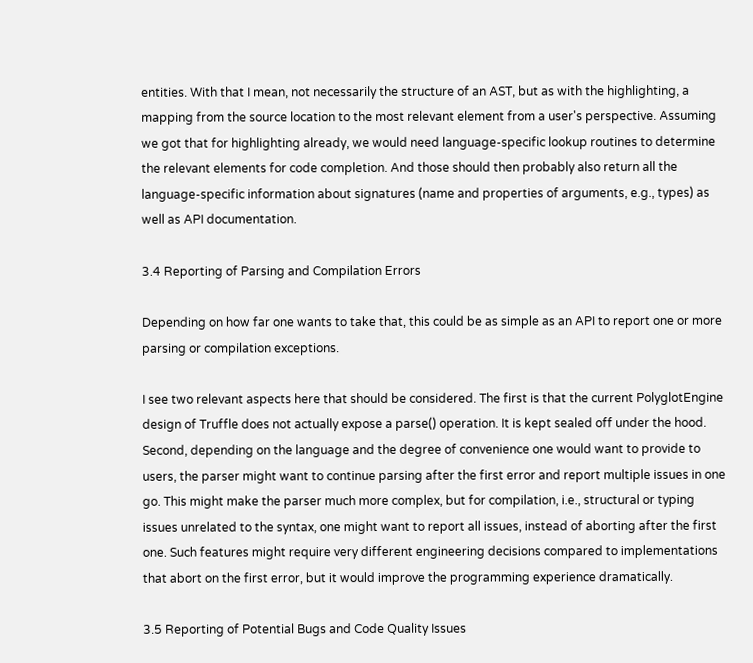entities. With that I mean, not necessarily the structure of an AST, but as with the highlighting, a mapping from the source location to the most relevant element from a user's perspective. Assuming we got that for highlighting already, we would need language-specific lookup routines to determine the relevant elements for code completion. And those should then probably also return all the language-specific information about signatures (name and properties of arguments, e.g., types) as well as API documentation.

3.4 Reporting of Parsing and Compilation Errors

Depending on how far one wants to take that, this could be as simple as an API to report one or more parsing or compilation exceptions.

I see two relevant aspects here that should be considered. The first is that the current PolyglotEngine design of Truffle does not actually expose a parse() operation. It is kept sealed off under the hood. Second, depending on the language and the degree of convenience one would want to provide to users, the parser might want to continue parsing after the first error and report multiple issues in one go. This might make the parser much more complex, but for compilation, i.e., structural or typing issues unrelated to the syntax, one might want to report all issues, instead of aborting after the first one. Such features might require very different engineering decisions compared to implementations that abort on the first error, but it would improve the programming experience dramatically.

3.5 Reporting of Potential Bugs and Code Quality Issues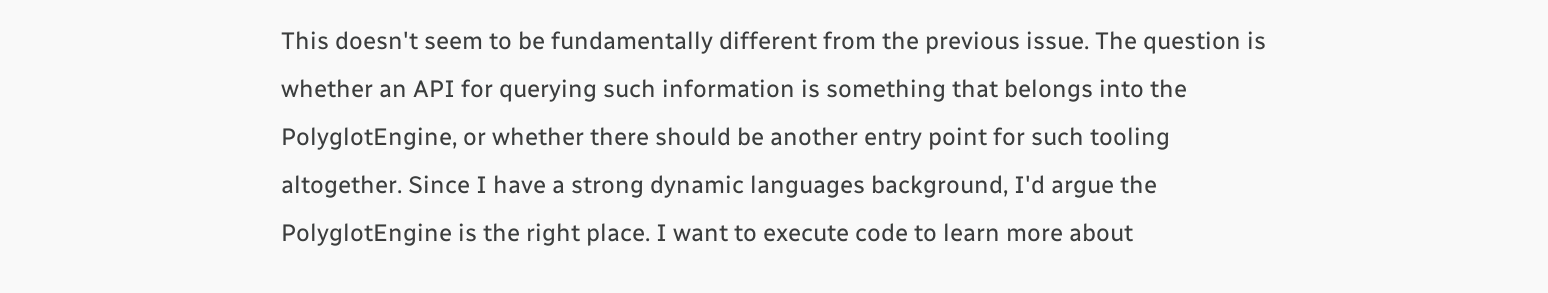This doesn't seem to be fundamentally different from the previous issue. The question is whether an API for querying such information is something that belongs into the PolyglotEngine, or whether there should be another entry point for such tooling altogether. Since I have a strong dynamic languages background, I'd argue the PolyglotEngine is the right place. I want to execute code to learn more about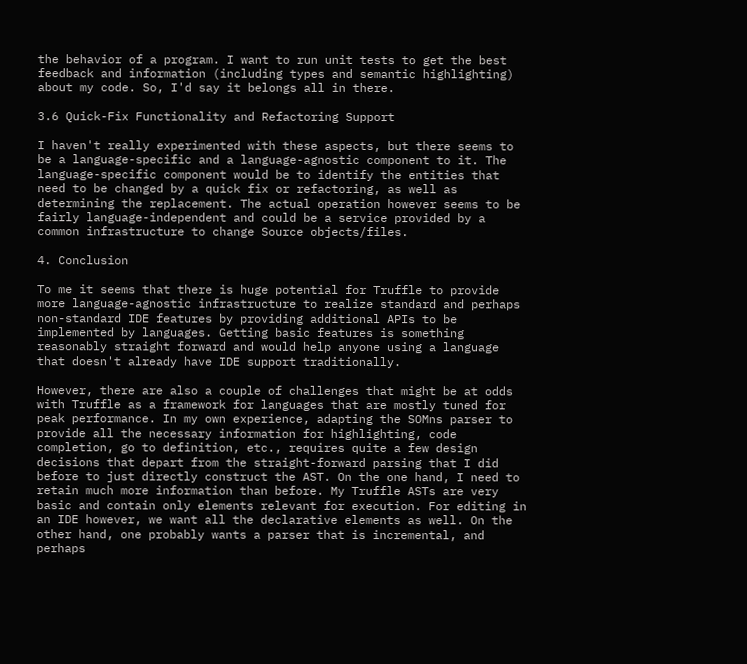the behavior of a program. I want to run unit tests to get the best feedback and information (including types and semantic highlighting) about my code. So, I'd say it belongs all in there.

3.6 Quick-Fix Functionality and Refactoring Support

I haven't really experimented with these aspects, but there seems to be a language-specific and a language-agnostic component to it. The language-specific component would be to identify the entities that need to be changed by a quick fix or refactoring, as well as determining the replacement. The actual operation however seems to be fairly language-independent and could be a service provided by a common infrastructure to change Source objects/files.

4. Conclusion

To me it seems that there is huge potential for Truffle to provide more language-agnostic infrastructure to realize standard and perhaps non-standard IDE features by providing additional APIs to be implemented by languages. Getting basic features is something reasonably straight forward and would help anyone using a language that doesn't already have IDE support traditionally.

However, there are also a couple of challenges that might be at odds with Truffle as a framework for languages that are mostly tuned for peak performance. In my own experience, adapting the SOMns parser to provide all the necessary information for highlighting, code completion, go to definition, etc., requires quite a few design decisions that depart from the straight-forward parsing that I did before to just directly construct the AST. On the one hand, I need to retain much more information than before. My Truffle ASTs are very basic and contain only elements relevant for execution. For editing in an IDE however, we want all the declarative elements as well. On the other hand, one probably wants a parser that is incremental, and perhaps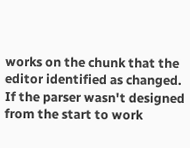works on the chunk that the editor identified as changed. If the parser wasn't designed from the start to work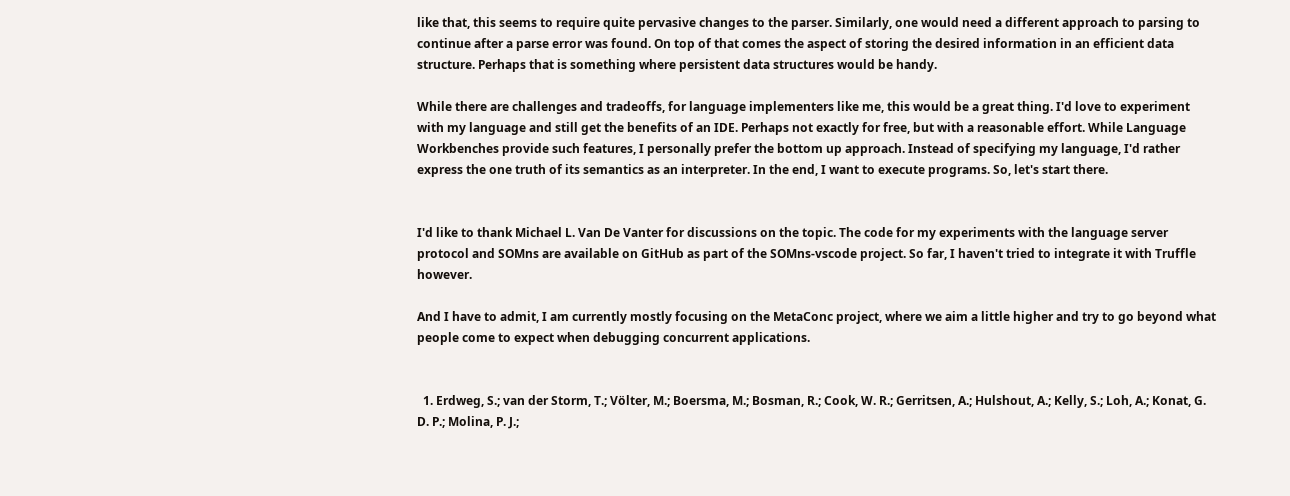like that, this seems to require quite pervasive changes to the parser. Similarly, one would need a different approach to parsing to continue after a parse error was found. On top of that comes the aspect of storing the desired information in an efficient data structure. Perhaps that is something where persistent data structures would be handy.

While there are challenges and tradeoffs, for language implementers like me, this would be a great thing. I'd love to experiment with my language and still get the benefits of an IDE. Perhaps not exactly for free, but with a reasonable effort. While Language Workbenches provide such features, I personally prefer the bottom up approach. Instead of specifying my language, I'd rather express the one truth of its semantics as an interpreter. In the end, I want to execute programs. So, let's start there.


I'd like to thank Michael L. Van De Vanter for discussions on the topic. The code for my experiments with the language server protocol and SOMns are available on GitHub as part of the SOMns-vscode project. So far, I haven't tried to integrate it with Truffle however.

And I have to admit, I am currently mostly focusing on the MetaConc project, where we aim a little higher and try to go beyond what people come to expect when debugging concurrent applications.


  1. Erdweg, S.; van der Storm, T.; Völter, M.; Boersma, M.; Bosman, R.; Cook, W. R.; Gerritsen, A.; Hulshout, A.; Kelly, S.; Loh, A.; Konat, G. D. P.; Molina, P. J.;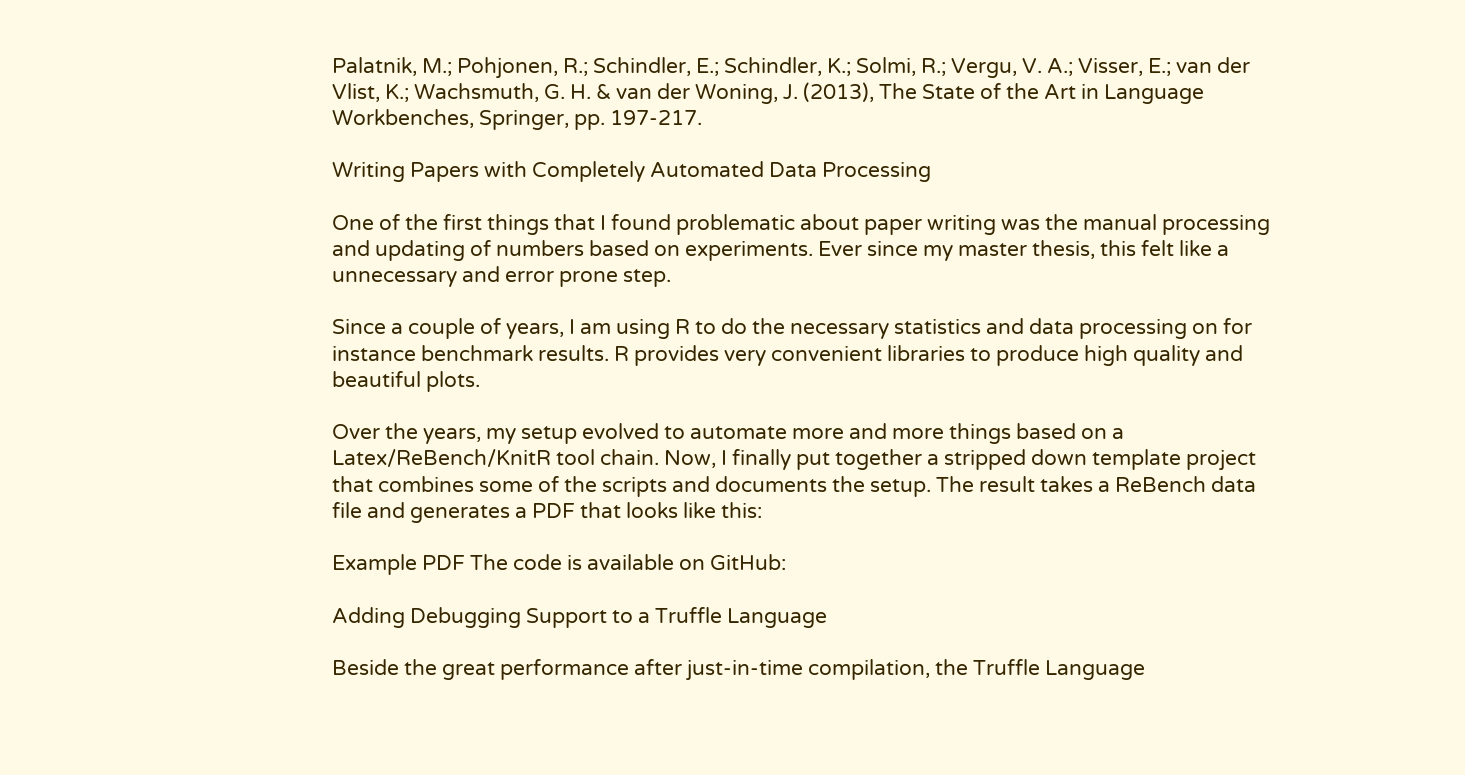Palatnik, M.; Pohjonen, R.; Schindler, E.; Schindler, K.; Solmi, R.; Vergu, V. A.; Visser, E.; van der Vlist, K.; Wachsmuth, G. H. & van der Woning, J. (2013), The State of the Art in Language Workbenches, Springer, pp. 197-217.

Writing Papers with Completely Automated Data Processing

One of the first things that I found problematic about paper writing was the manual processing and updating of numbers based on experiments. Ever since my master thesis, this felt like a unnecessary and error prone step.

Since a couple of years, I am using R to do the necessary statistics and data processing on for instance benchmark results. R provides very convenient libraries to produce high quality and beautiful plots.

Over the years, my setup evolved to automate more and more things based on a Latex/ReBench/KnitR tool chain. Now, I finally put together a stripped down template project that combines some of the scripts and documents the setup. The result takes a ReBench data file and generates a PDF that looks like this:

Example PDF The code is available on GitHub:

Adding Debugging Support to a Truffle Language

Beside the great performance after just-in-time compilation, the Truffle Language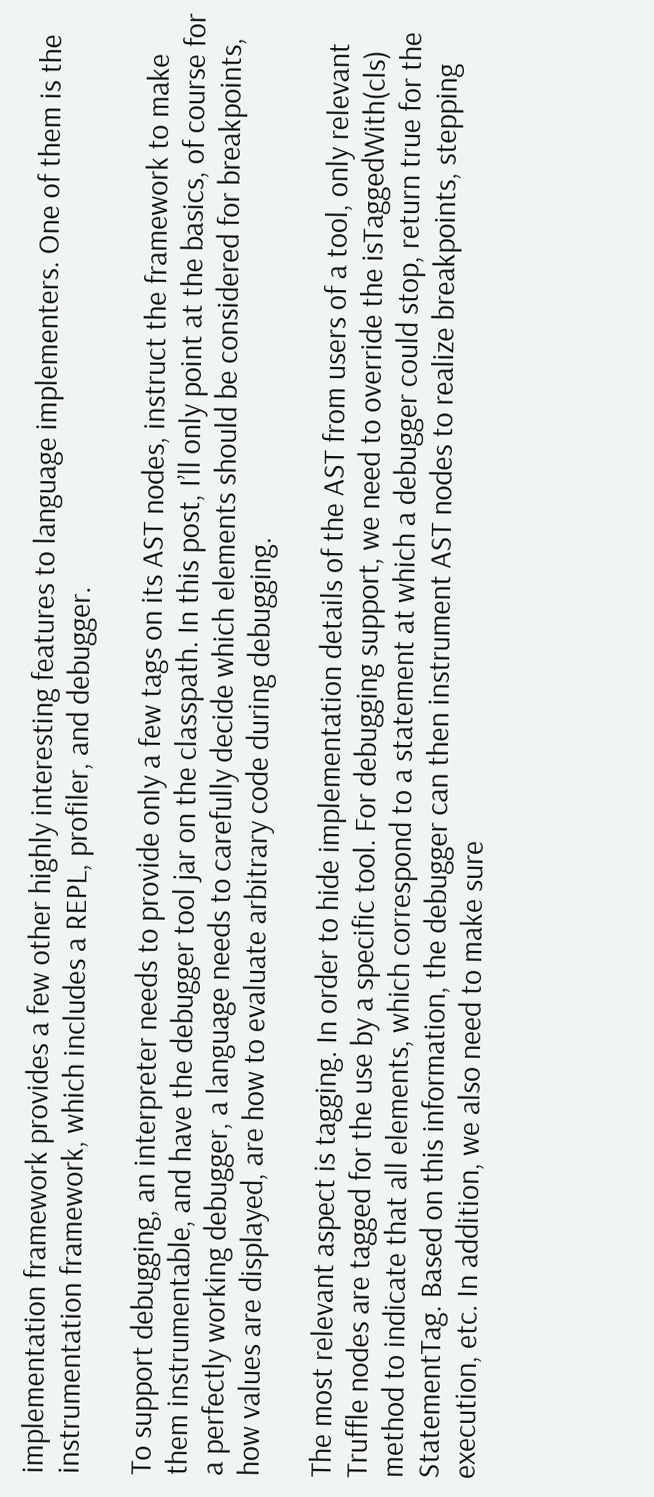implementation framework provides a few other highly interesting features to language implementers. One of them is the instrumentation framework, which includes a REPL, profiler, and debugger.

To support debugging, an interpreter needs to provide only a few tags on its AST nodes, instruct the framework to make them instrumentable, and have the debugger tool jar on the classpath. In this post, I’ll only point at the basics, of course for a perfectly working debugger, a language needs to carefully decide which elements should be considered for breakpoints, how values are displayed, are how to evaluate arbitrary code during debugging.

The most relevant aspect is tagging. In order to hide implementation details of the AST from users of a tool, only relevant Truffle nodes are tagged for the use by a specific tool. For debugging support, we need to override the isTaggedWith(cls) method to indicate that all elements, which correspond to a statement at which a debugger could stop, return true for the StatementTag. Based on this information, the debugger can then instrument AST nodes to realize breakpoints, stepping execution, etc. In addition, we also need to make sure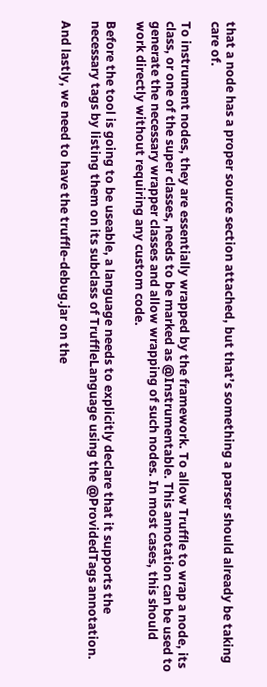that a node has a proper source section attached, but that’s something a parser should already be taking care of.

To instrument nodes, they are essentially wrapped by the framework. To allow Truffle to wrap a node, its class, or one of the super classes, needs to be marked as @Instrumentable. This annotation can be used to generate the necessary wrapper classes and allow wrapping of such nodes. In most cases, this should work directly without requiring any custom code.

Before the tool is going to be useable, a language needs to explicitly declare that it supports the necessary tags by listing them on its subclass of TruffleLanguage using the @ProvidedTags annotation.

And lastly, we need to have the truffle-debug.jar on the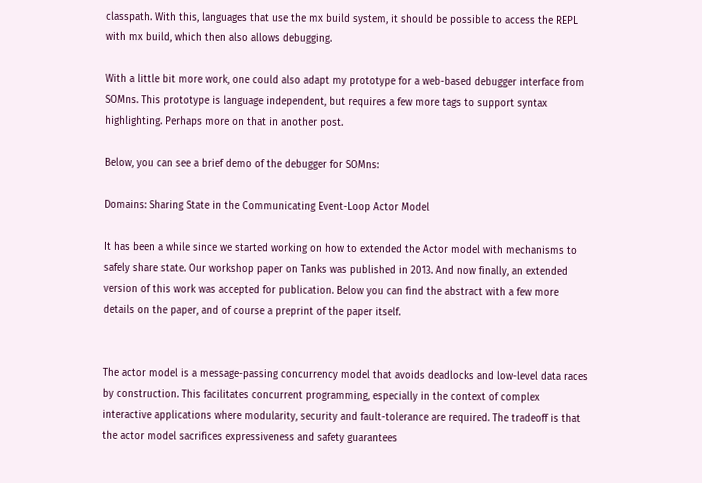classpath. With this, languages that use the mx build system, it should be possible to access the REPL with mx build, which then also allows debugging.

With a little bit more work, one could also adapt my prototype for a web-based debugger interface from SOMns. This prototype is language independent, but requires a few more tags to support syntax highlighting. Perhaps more on that in another post.

Below, you can see a brief demo of the debugger for SOMns:

Domains: Sharing State in the Communicating Event-Loop Actor Model

It has been a while since we started working on how to extended the Actor model with mechanisms to safely share state. Our workshop paper on Tanks was published in 2013. And now finally, an extended version of this work was accepted for publication. Below you can find the abstract with a few more details on the paper, and of course a preprint of the paper itself.


The actor model is a message-passing concurrency model that avoids deadlocks and low-level data races by construction. This facilitates concurrent programming, especially in the context of complex interactive applications where modularity, security and fault-tolerance are required. The tradeoff is that the actor model sacrifices expressiveness and safety guarantees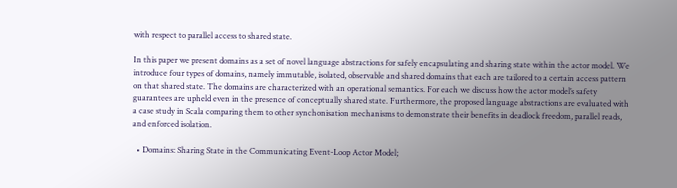with respect to parallel access to shared state.

In this paper we present domains as a set of novel language abstractions for safely encapsulating and sharing state within the actor model. We introduce four types of domains, namely immutable, isolated, observable and shared domains that each are tailored to a certain access pattern on that shared state. The domains are characterized with an operational semantics. For each we discuss how the actor model’s safety guarantees are upheld even in the presence of conceptually shared state. Furthermore, the proposed language abstractions are evaluated with a case study in Scala comparing them to other synchonisation mechanisms to demonstrate their benefits in deadlock freedom, parallel reads, and enforced isolation.

  • Domains: Sharing State in the Communicating Event-Loop Actor Model;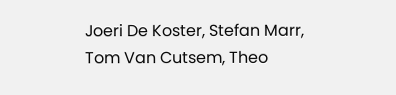Joeri De Koster, Stefan Marr, Tom Van Cutsem, Theo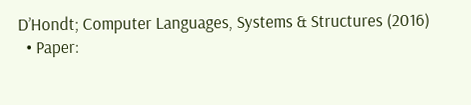D’Hondt; Computer Languages, Systems & Structures (2016)
  • Paper: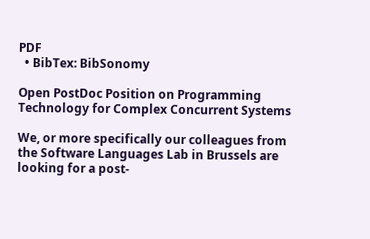PDF
  • BibTex: BibSonomy

Open PostDoc Position on Programming Technology for Complex Concurrent Systems

We, or more specifically our colleagues from the Software Languages Lab in Brussels are looking for a post-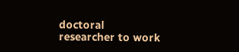doctoral researcher to work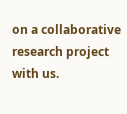on a collaborative research project with us.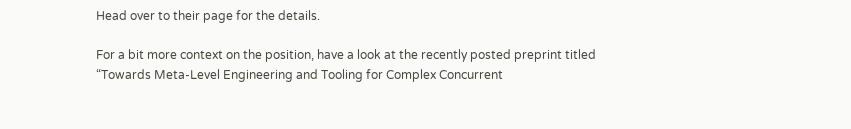Head over to their page for the details.

For a bit more context on the position, have a look at the recently posted preprint titled “Towards Meta-Level Engineering and Tooling for Complex Concurrent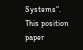Systems“. This position paper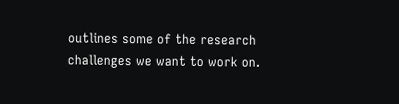outlines some of the research challenges we want to work on.